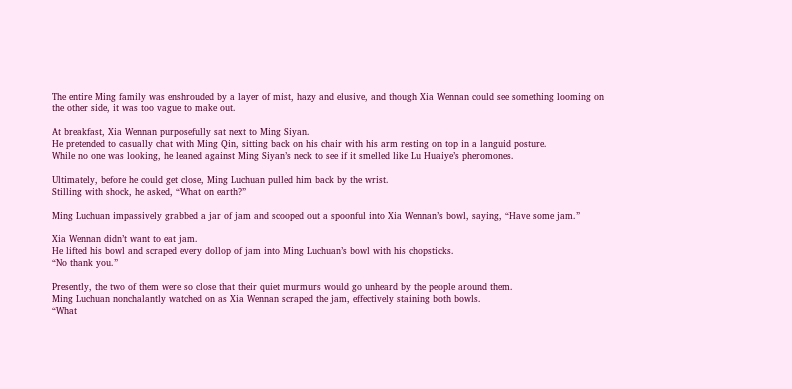The entire Ming family was enshrouded by a layer of mist, hazy and elusive, and though Xia Wennan could see something looming on the other side, it was too vague to make out.

At breakfast, Xia Wennan purposefully sat next to Ming Siyan.
He pretended to casually chat with Ming Qin, sitting back on his chair with his arm resting on top in a languid posture.
While no one was looking, he leaned against Ming Siyan’s neck to see if it smelled like Lu Huaiye’s pheromones.

Ultimately, before he could get close, Ming Luchuan pulled him back by the wrist.
Stilling with shock, he asked, “What on earth?”

Ming Luchuan impassively grabbed a jar of jam and scooped out a spoonful into Xia Wennan’s bowl, saying, “Have some jam.”

Xia Wennan didn’t want to eat jam.
He lifted his bowl and scraped every dollop of jam into Ming Luchuan’s bowl with his chopsticks.
“No thank you.”

Presently, the two of them were so close that their quiet murmurs would go unheard by the people around them.
Ming Luchuan nonchalantly watched on as Xia Wennan scraped the jam, effectively staining both bowls.
“What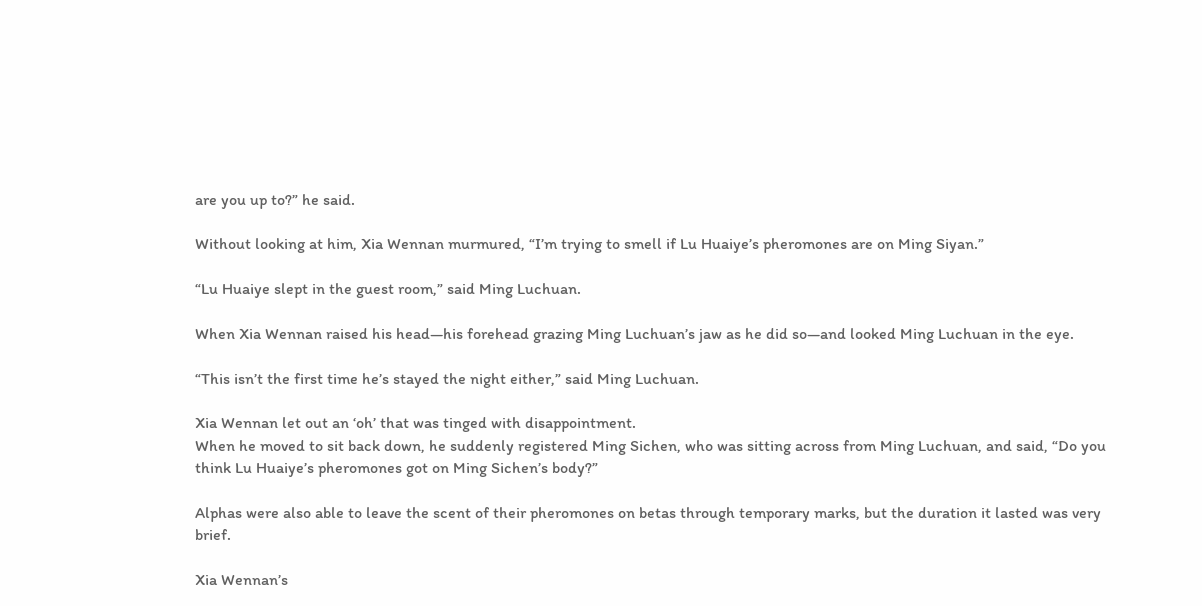are you up to?” he said.

Without looking at him, Xia Wennan murmured, “I’m trying to smell if Lu Huaiye’s pheromones are on Ming Siyan.”

“Lu Huaiye slept in the guest room,” said Ming Luchuan.

When Xia Wennan raised his head—his forehead grazing Ming Luchuan’s jaw as he did so—and looked Ming Luchuan in the eye.

“This isn’t the first time he’s stayed the night either,” said Ming Luchuan.

Xia Wennan let out an ‘oh’ that was tinged with disappointment.
When he moved to sit back down, he suddenly registered Ming Sichen, who was sitting across from Ming Luchuan, and said, “Do you think Lu Huaiye’s pheromones got on Ming Sichen’s body?”

Alphas were also able to leave the scent of their pheromones on betas through temporary marks, but the duration it lasted was very brief.

Xia Wennan’s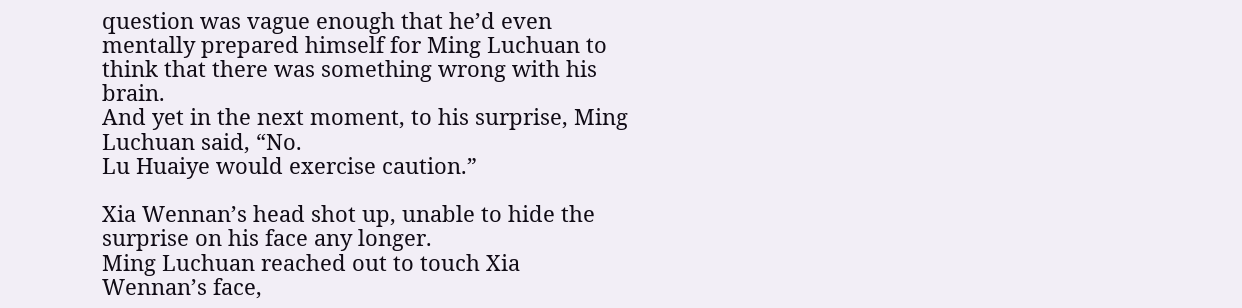question was vague enough that he’d even mentally prepared himself for Ming Luchuan to think that there was something wrong with his brain.
And yet in the next moment, to his surprise, Ming Luchuan said, “No.
Lu Huaiye would exercise caution.”

Xia Wennan’s head shot up, unable to hide the surprise on his face any longer.
Ming Luchuan reached out to touch Xia Wennan’s face,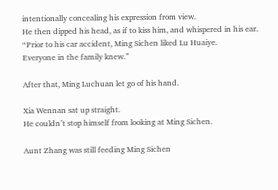intentionally concealing his expression from view.
He then dipped his head, as if to kiss him, and whispered in his ear. “Prior to his car accident, Ming Sichen liked Lu Huaiye.
Everyone in the family knew.”

After that, Ming Luchuan let go of his hand.

Xia Wennan sat up straight.
He couldn’t stop himself from looking at Ming Sichen.

Aunt Zhang was still feeding Ming Sichen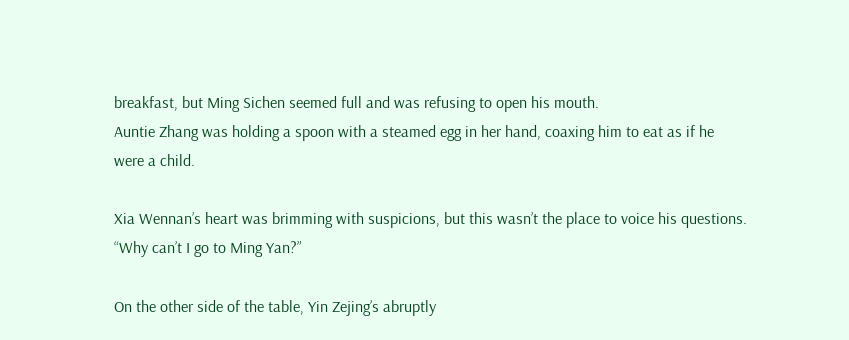breakfast, but Ming Sichen seemed full and was refusing to open his mouth.
Auntie Zhang was holding a spoon with a steamed egg in her hand, coaxing him to eat as if he were a child.

Xia Wennan’s heart was brimming with suspicions, but this wasn’t the place to voice his questions. “Why can’t I go to Ming Yan?”

On the other side of the table, Yin Zejing’s abruptly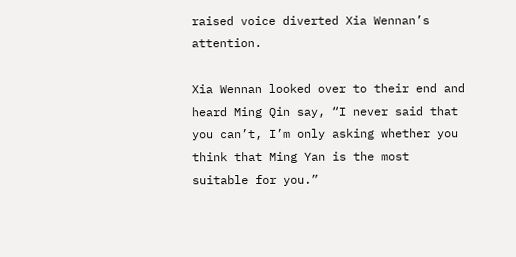raised voice diverted Xia Wennan’s attention.

Xia Wennan looked over to their end and heard Ming Qin say, “I never said that you can’t, I’m only asking whether you think that Ming Yan is the most suitable for you.”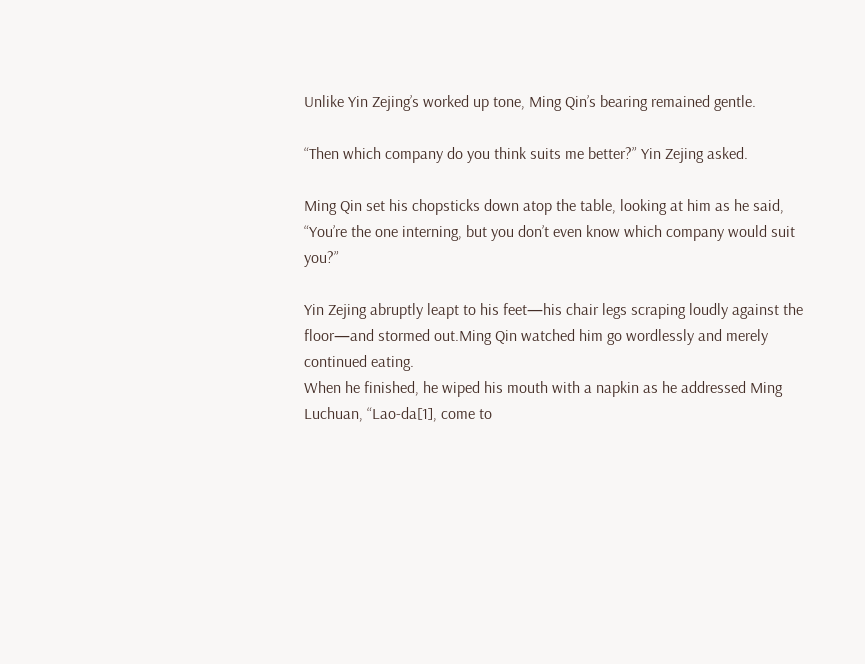Unlike Yin Zejing’s worked up tone, Ming Qin’s bearing remained gentle.

“Then which company do you think suits me better?” Yin Zejing asked.

Ming Qin set his chopsticks down atop the table, looking at him as he said, “You’re the one interning, but you don’t even know which company would suit you?”

Yin Zejing abruptly leapt to his feet—his chair legs scraping loudly against the floor—and stormed out.Ming Qin watched him go wordlessly and merely continued eating.
When he finished, he wiped his mouth with a napkin as he addressed Ming Luchuan, “Lao-da[1], come to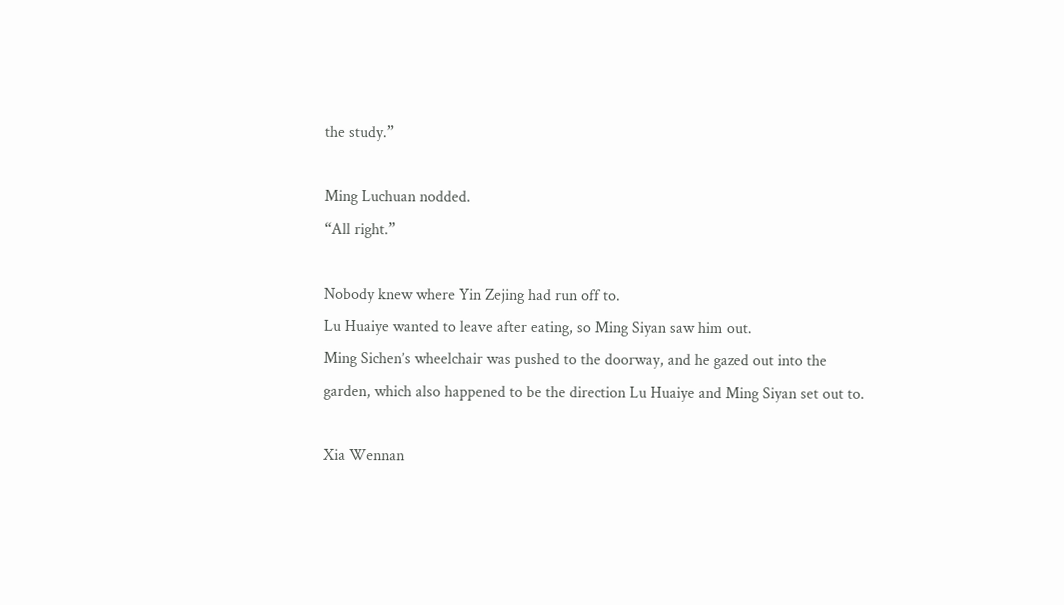the study.”

Ming Luchuan nodded.
“All right.”

Nobody knew where Yin Zejing had run off to.
Lu Huaiye wanted to leave after eating, so Ming Siyan saw him out.
Ming Sichen’s wheelchair was pushed to the doorway, and he gazed out into the garden, which also happened to be the direction Lu Huaiye and Ming Siyan set out to.

Xia Wennan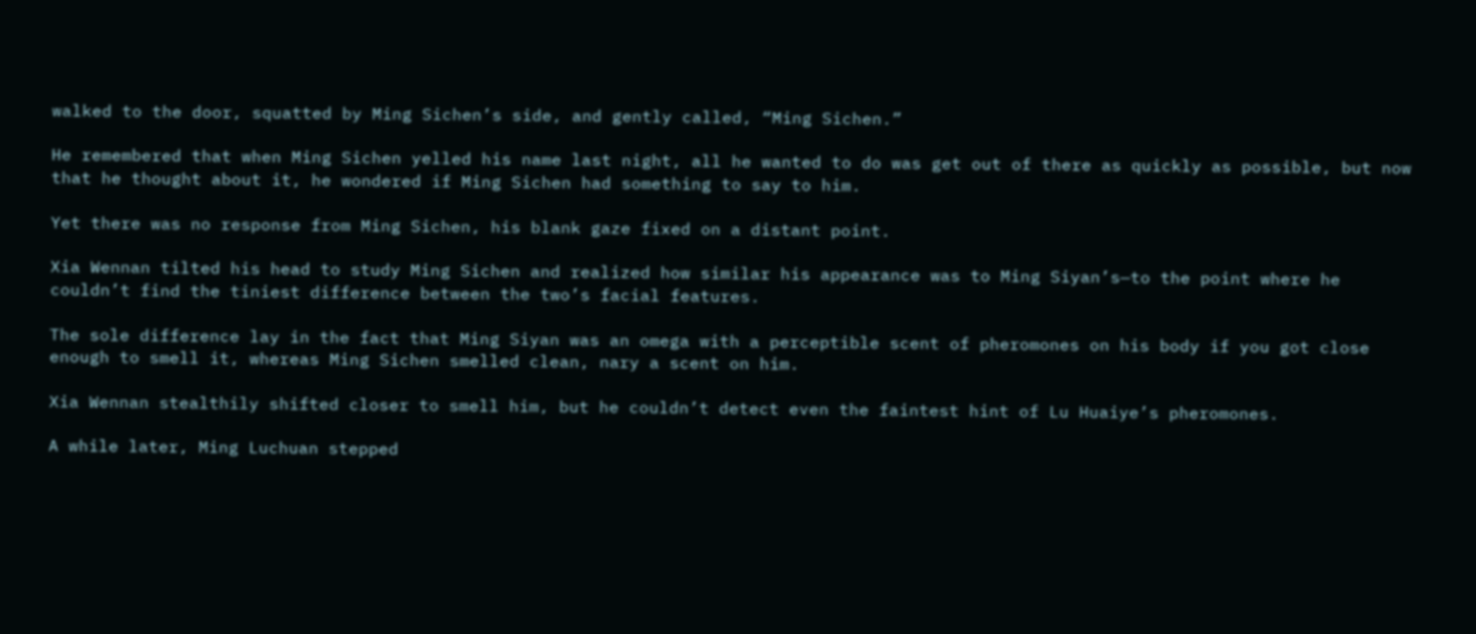walked to the door, squatted by Ming Sichen’s side, and gently called, “Ming Sichen.”

He remembered that when Ming Sichen yelled his name last night, all he wanted to do was get out of there as quickly as possible, but now that he thought about it, he wondered if Ming Sichen had something to say to him.

Yet there was no response from Ming Sichen, his blank gaze fixed on a distant point.

Xia Wennan tilted his head to study Ming Sichen and realized how similar his appearance was to Ming Siyan’s—to the point where he couldn’t find the tiniest difference between the two’s facial features.

The sole difference lay in the fact that Ming Siyan was an omega with a perceptible scent of pheromones on his body if you got close enough to smell it, whereas Ming Sichen smelled clean, nary a scent on him.

Xia Wennan stealthily shifted closer to smell him, but he couldn’t detect even the faintest hint of Lu Huaiye’s pheromones.

A while later, Ming Luchuan stepped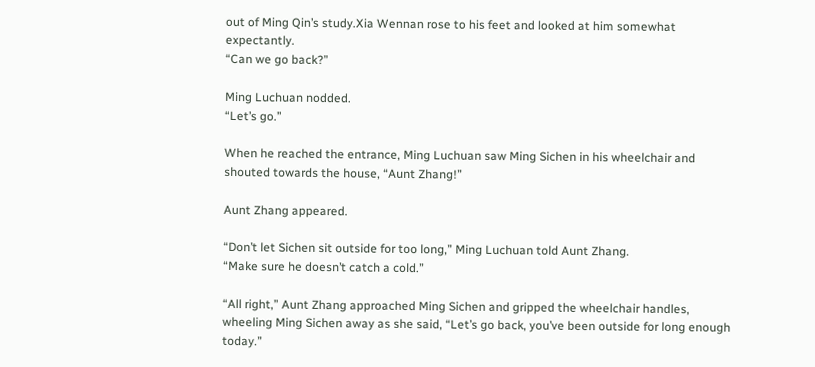out of Ming Qin’s study.Xia Wennan rose to his feet and looked at him somewhat expectantly.
“Can we go back?”

Ming Luchuan nodded.
“Let’s go.”

When he reached the entrance, Ming Luchuan saw Ming Sichen in his wheelchair and shouted towards the house, “Aunt Zhang!”

Aunt Zhang appeared.

“Don’t let Sichen sit outside for too long,” Ming Luchuan told Aunt Zhang.
“Make sure he doesn’t catch a cold.”

“All right,” Aunt Zhang approached Ming Sichen and gripped the wheelchair handles, wheeling Ming Sichen away as she said, “Let’s go back, you’ve been outside for long enough today.”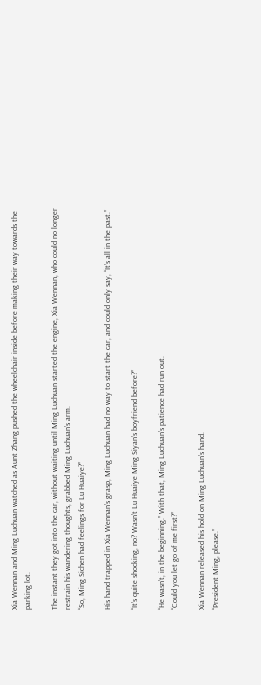Xia Wennan and Ming Luchuan watched as Aunt Zhang pushed the wheelchair inside before making their way towards the parking lot.

The instant they got into the car, without waiting until Ming Luchuan started the engine, Xia Wennan, who could no longer restrain his wandering thoughts, grabbed Ming Luchuan’s arm.
“So, Ming Sichen had feelings for Lu Huaiye?”

His hand trapped in Xia Wennan’s grasp, Ming Luchuan had no way to start the car, and could only say, “It’s all in the past.”

“It’s quite shocking, no? Wasn’t Lu Huaiye Ming Siyan’s boyfriend before?”

“He wasn’t, in the beginning.” With that, Ming Luchuan’s patience had run out.
“Could you let go of me first?”

Xia Wennan released his hold on Ming Luchuan’s hand.
“President Ming, please.”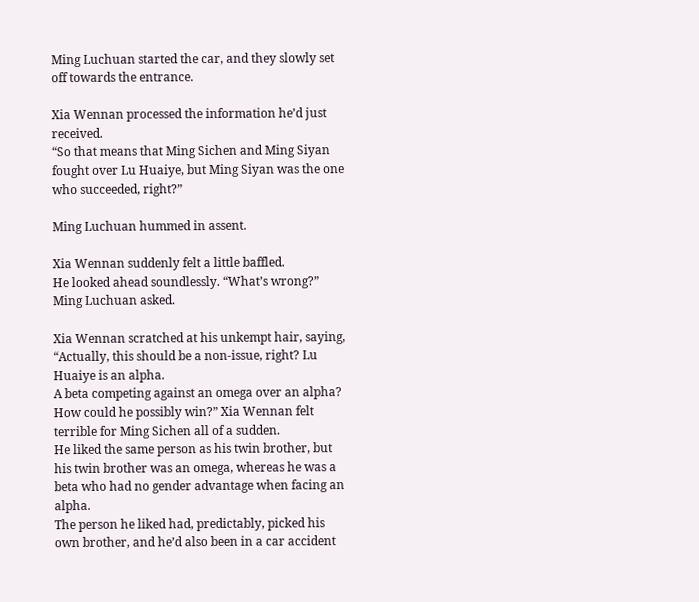Ming Luchuan started the car, and they slowly set off towards the entrance.

Xia Wennan processed the information he’d just received.
“So that means that Ming Sichen and Ming Siyan fought over Lu Huaiye, but Ming Siyan was the one who succeeded, right?”

Ming Luchuan hummed in assent.

Xia Wennan suddenly felt a little baffled.
He looked ahead soundlessly. “What’s wrong?” Ming Luchuan asked.

Xia Wennan scratched at his unkempt hair, saying, “Actually, this should be a non-issue, right? Lu Huaiye is an alpha.
A beta competing against an omega over an alpha? How could he possibly win?” Xia Wennan felt terrible for Ming Sichen all of a sudden.
He liked the same person as his twin brother, but his twin brother was an omega, whereas he was a beta who had no gender advantage when facing an alpha.
The person he liked had, predictably, picked his own brother, and he’d also been in a car accident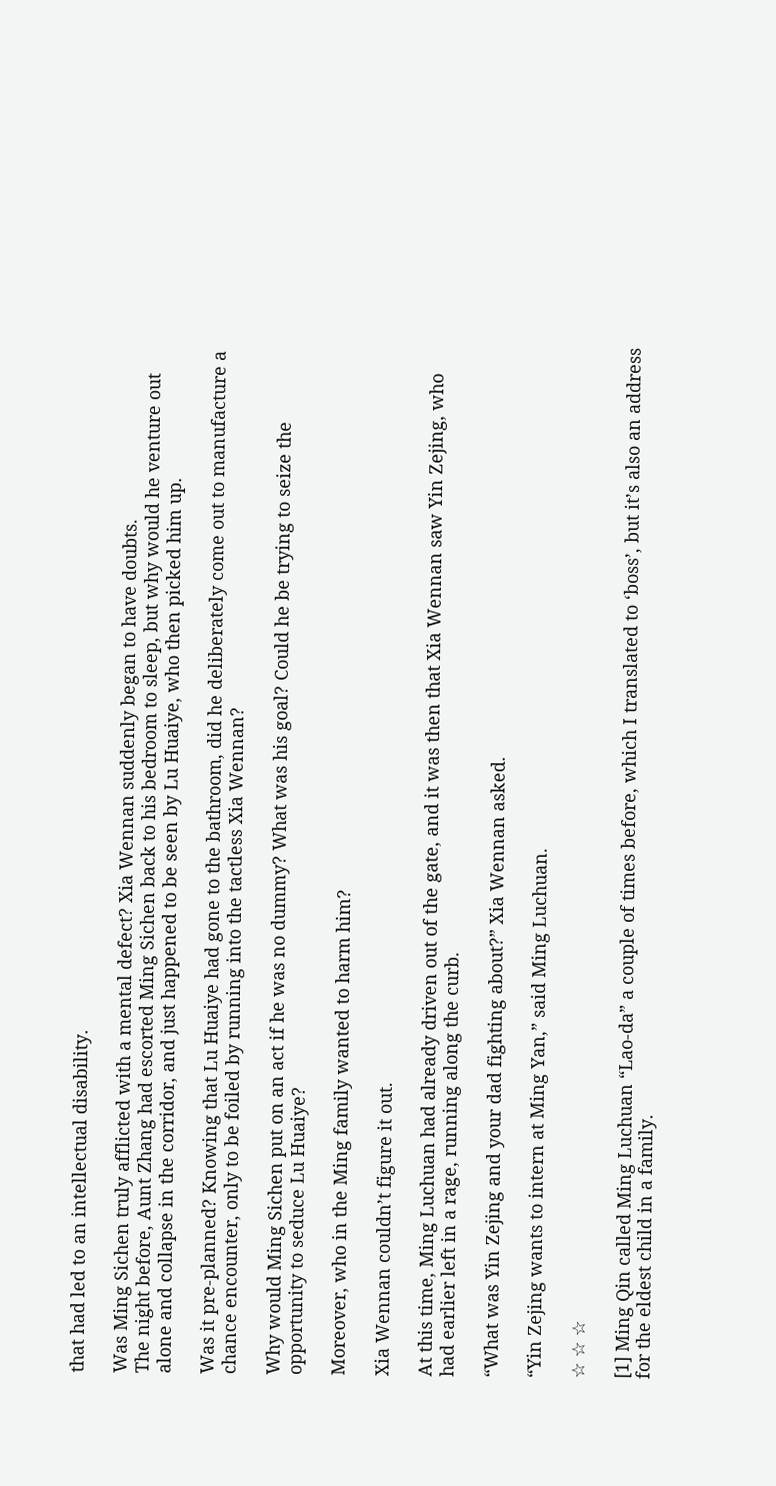that had led to an intellectual disability.

Was Ming Sichen truly afflicted with a mental defect? Xia Wennan suddenly began to have doubts.
The night before, Aunt Zhang had escorted Ming Sichen back to his bedroom to sleep, but why would he venture out alone and collapse in the corridor, and just happened to be seen by Lu Huaiye, who then picked him up.

Was it pre-planned? Knowing that Lu Huaiye had gone to the bathroom, did he deliberately come out to manufacture a chance encounter, only to be foiled by running into the tactless Xia Wennan?

Why would Ming Sichen put on an act if he was no dummy? What was his goal? Could he be trying to seize the opportunity to seduce Lu Huaiye?

Moreover, who in the Ming family wanted to harm him?

Xia Wennan couldn’t figure it out.

At this time, Ming Luchuan had already driven out of the gate, and it was then that Xia Wennan saw Yin Zejing, who had earlier left in a rage, running along the curb.

“What was Yin Zejing and your dad fighting about?” Xia Wennan asked.

“Yin Zejing wants to intern at Ming Yan,” said Ming Luchuan.

☆ ☆ ☆

[1] Ming Qin called Ming Luchuan “Lao-da” a couple of times before, which I translated to ‘boss’, but it’s also an address for the eldest child in a family.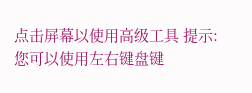点击屏幕以使用高级工具 提示:您可以使用左右键盘键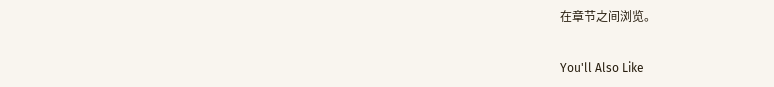在章节之间浏览。

You'll Also Like